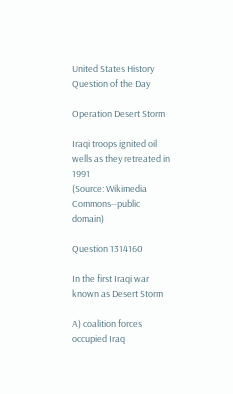United States History
Question of the Day

Operation Desert Storm

Iraqi troops ignited oil wells as they retreated in 1991
(Source: Wikimedia Commons--public domain)

Question 1314160

In the first Iraqi war known as Desert Storm

A) coalition forces occupied Iraq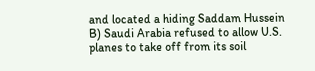and located a hiding Saddam Hussein
B) Saudi Arabia refused to allow U.S. planes to take off from its soil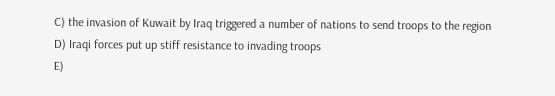C) the invasion of Kuwait by Iraq triggered a number of nations to send troops to the region
D) Iraqi forces put up stiff resistance to invading troops
E)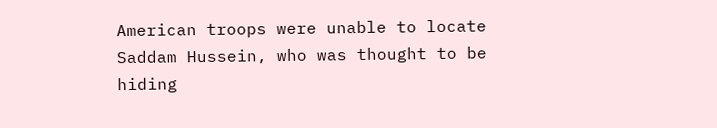American troops were unable to locate Saddam Hussein, who was thought to be hiding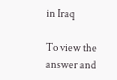in Iraq

To view the answer and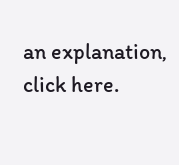an explanation, click here.